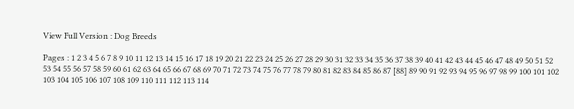View Full Version : Dog Breeds

Pages : 1 2 3 4 5 6 7 8 9 10 11 12 13 14 15 16 17 18 19 20 21 22 23 24 25 26 27 28 29 30 31 32 33 34 35 36 37 38 39 40 41 42 43 44 45 46 47 48 49 50 51 52 53 54 55 56 57 58 59 60 61 62 63 64 65 66 67 68 69 70 71 72 73 74 75 76 77 78 79 80 81 82 83 84 85 86 87 [88] 89 90 91 92 93 94 95 96 97 98 99 100 101 102 103 104 105 106 107 108 109 110 111 112 113 114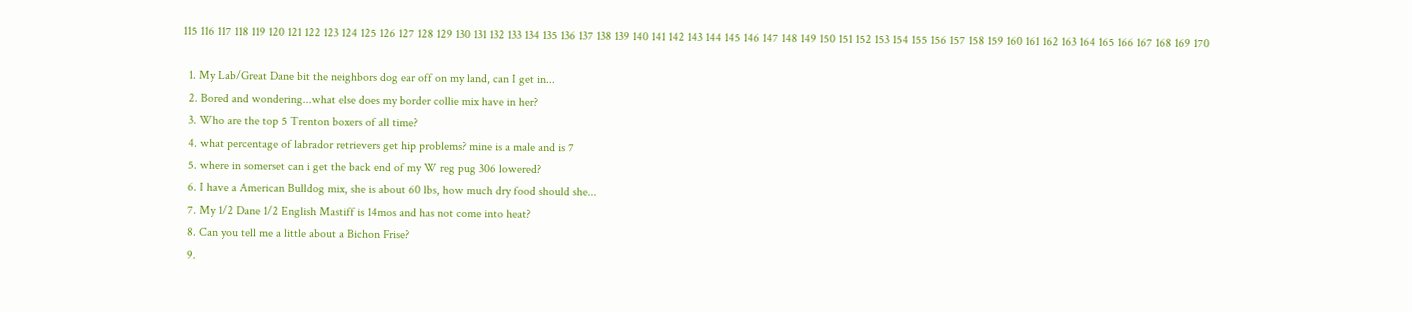115 116 117 118 119 120 121 122 123 124 125 126 127 128 129 130 131 132 133 134 135 136 137 138 139 140 141 142 143 144 145 146 147 148 149 150 151 152 153 154 155 156 157 158 159 160 161 162 163 164 165 166 167 168 169 170

  1. My Lab/Great Dane bit the neighbors dog ear off on my land, can I get in...
  2. Bored and wondering...what else does my border collie mix have in her?
  3. Who are the top 5 Trenton boxers of all time?
  4. what percentage of labrador retrievers get hip problems? mine is a male and is 7
  5. where in somerset can i get the back end of my W reg pug 306 lowered?
  6. I have a American Bulldog mix, she is about 60 lbs, how much dry food should she...
  7. My 1/2 Dane 1/2 English Mastiff is 14mos and has not come into heat?
  8. Can you tell me a little about a Bichon Frise?
  9.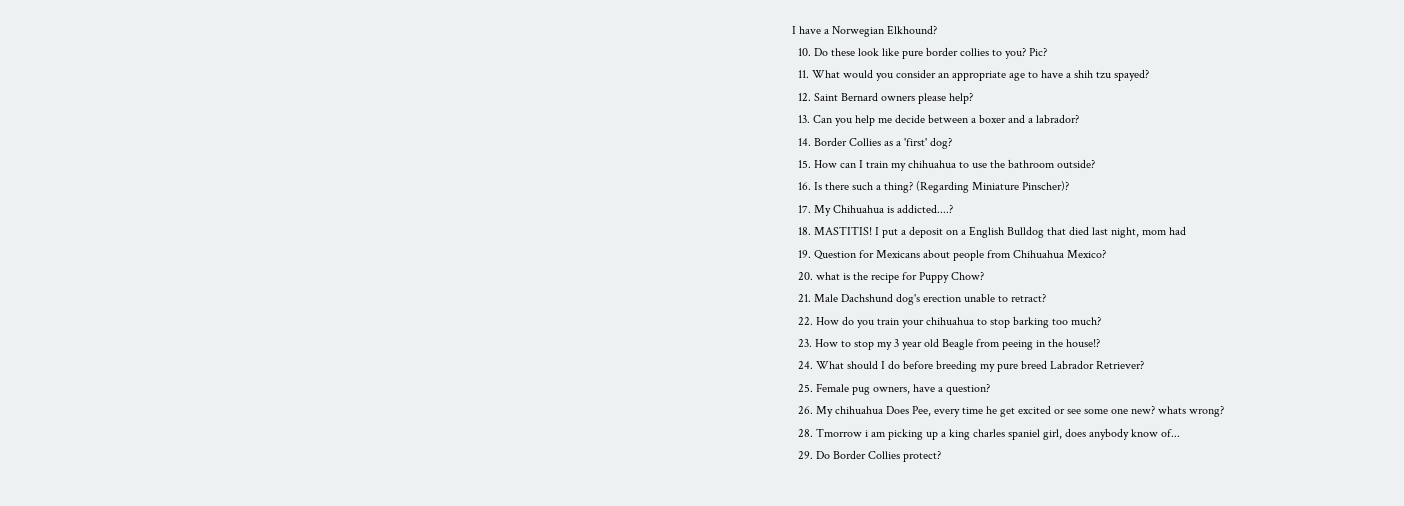I have a Norwegian Elkhound?
  10. Do these look like pure border collies to you? Pic?
  11. What would you consider an appropriate age to have a shih tzu spayed?
  12. Saint Bernard owners please help?
  13. Can you help me decide between a boxer and a labrador?
  14. Border Collies as a 'first' dog?
  15. How can I train my chihuahua to use the bathroom outside?
  16. Is there such a thing? (Regarding Miniature Pinscher)?
  17. My Chihuahua is addicted....?
  18. MASTITIS! I put a deposit on a English Bulldog that died last night, mom had
  19. Question for Mexicans about people from Chihuahua Mexico?
  20. what is the recipe for Puppy Chow?
  21. Male Dachshund dog's erection unable to retract?
  22. How do you train your chihuahua to stop barking too much?
  23. How to stop my 3 year old Beagle from peeing in the house!?
  24. What should I do before breeding my pure breed Labrador Retriever?
  25. Female pug owners, have a question?
  26. My chihuahua Does Pee, every time he get excited or see some one new? whats wrong?
  28. Tmorrow i am picking up a king charles spaniel girl, does anybody know of...
  29. Do Border Collies protect?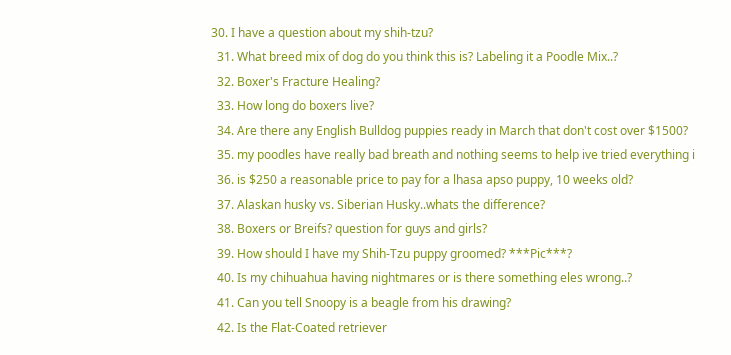30. I have a question about my shih-tzu?
  31. What breed mix of dog do you think this is? Labeling it a Poodle Mix..?
  32. Boxer's Fracture Healing?
  33. How long do boxers live?
  34. Are there any English Bulldog puppies ready in March that don't cost over $1500?
  35. my poodles have really bad breath and nothing seems to help ive tried everything i
  36. is $250 a reasonable price to pay for a lhasa apso puppy, 10 weeks old?
  37. Alaskan husky vs. Siberian Husky..whats the difference?
  38. Boxers or Breifs? question for guys and girls?
  39. How should I have my Shih-Tzu puppy groomed? ***Pic***?
  40. Is my chihuahua having nightmares or is there something eles wrong..?
  41. Can you tell Snoopy is a beagle from his drawing?
  42. Is the Flat-Coated retriever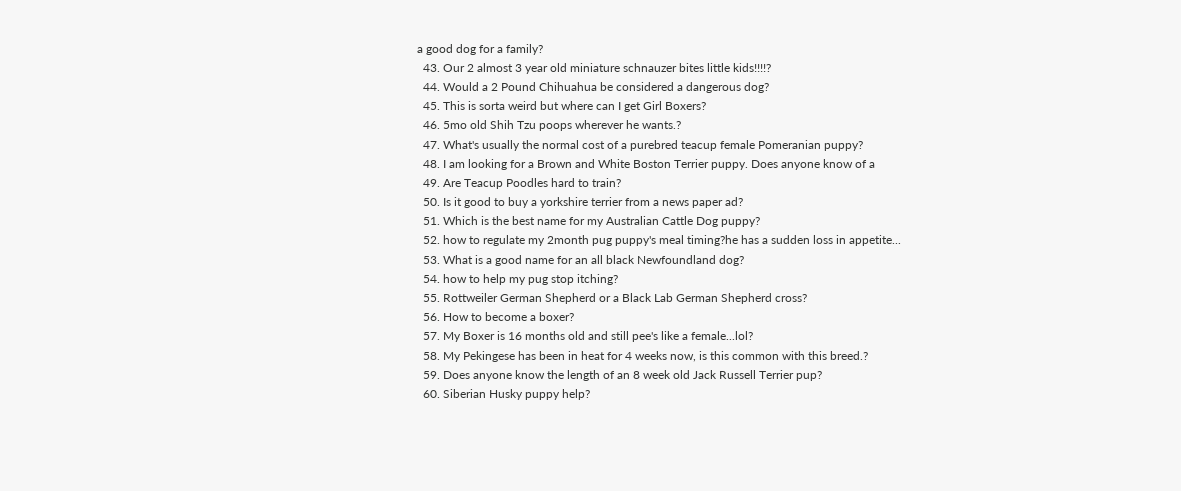a good dog for a family?
  43. Our 2 almost 3 year old miniature schnauzer bites little kids!!!!?
  44. Would a 2 Pound Chihuahua be considered a dangerous dog?
  45. This is sorta weird but where can I get Girl Boxers?
  46. 5mo old Shih Tzu poops wherever he wants.?
  47. What's usually the normal cost of a purebred teacup female Pomeranian puppy?
  48. I am looking for a Brown and White Boston Terrier puppy. Does anyone know of a
  49. Are Teacup Poodles hard to train?
  50. Is it good to buy a yorkshire terrier from a news paper ad?
  51. Which is the best name for my Australian Cattle Dog puppy?
  52. how to regulate my 2month pug puppy's meal timing?he has a sudden loss in appetite...
  53. What is a good name for an all black Newfoundland dog?
  54. how to help my pug stop itching?
  55. Rottweiler German Shepherd or a Black Lab German Shepherd cross?
  56. How to become a boxer?
  57. My Boxer is 16 months old and still pee's like a female...lol?
  58. My Pekingese has been in heat for 4 weeks now, is this common with this breed.?
  59. Does anyone know the length of an 8 week old Jack Russell Terrier pup?
  60. Siberian Husky puppy help?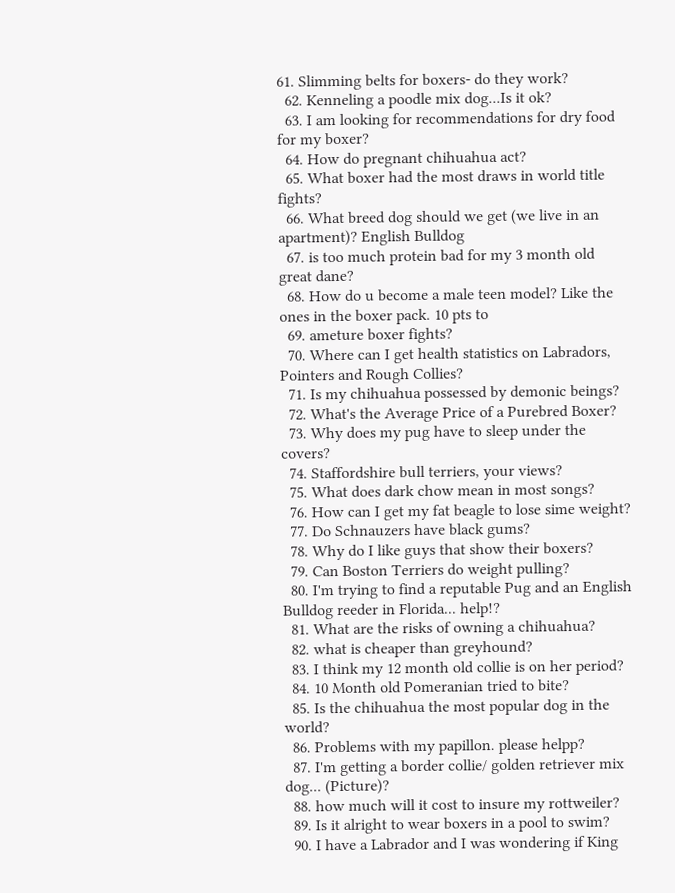61. Slimming belts for boxers- do they work?
  62. Kenneling a poodle mix dog...Is it ok?
  63. I am looking for recommendations for dry food for my boxer?
  64. How do pregnant chihuahua act?
  65. What boxer had the most draws in world title fights?
  66. What breed dog should we get (we live in an apartment)? English Bulldog
  67. is too much protein bad for my 3 month old great dane?
  68. How do u become a male teen model? Like the ones in the boxer pack. 10 pts to
  69. ameture boxer fights?
  70. Where can I get health statistics on Labradors, Pointers and Rough Collies?
  71. Is my chihuahua possessed by demonic beings?
  72. What's the Average Price of a Purebred Boxer?
  73. Why does my pug have to sleep under the covers?
  74. Staffordshire bull terriers, your views?
  75. What does dark chow mean in most songs?
  76. How can I get my fat beagle to lose sime weight?
  77. Do Schnauzers have black gums?
  78. Why do I like guys that show their boxers?
  79. Can Boston Terriers do weight pulling?
  80. I'm trying to find a reputable Pug and an English Bulldog reeder in Florida... help!?
  81. What are the risks of owning a chihuahua?
  82. what is cheaper than greyhound?
  83. I think my 12 month old collie is on her period?
  84. 10 Month old Pomeranian tried to bite?
  85. Is the chihuahua the most popular dog in the world?
  86. Problems with my papillon. please helpp?
  87. I'm getting a border collie/ golden retriever mix dog... (Picture)?
  88. how much will it cost to insure my rottweiler?
  89. Is it alright to wear boxers in a pool to swim?
  90. I have a Labrador and I was wondering if King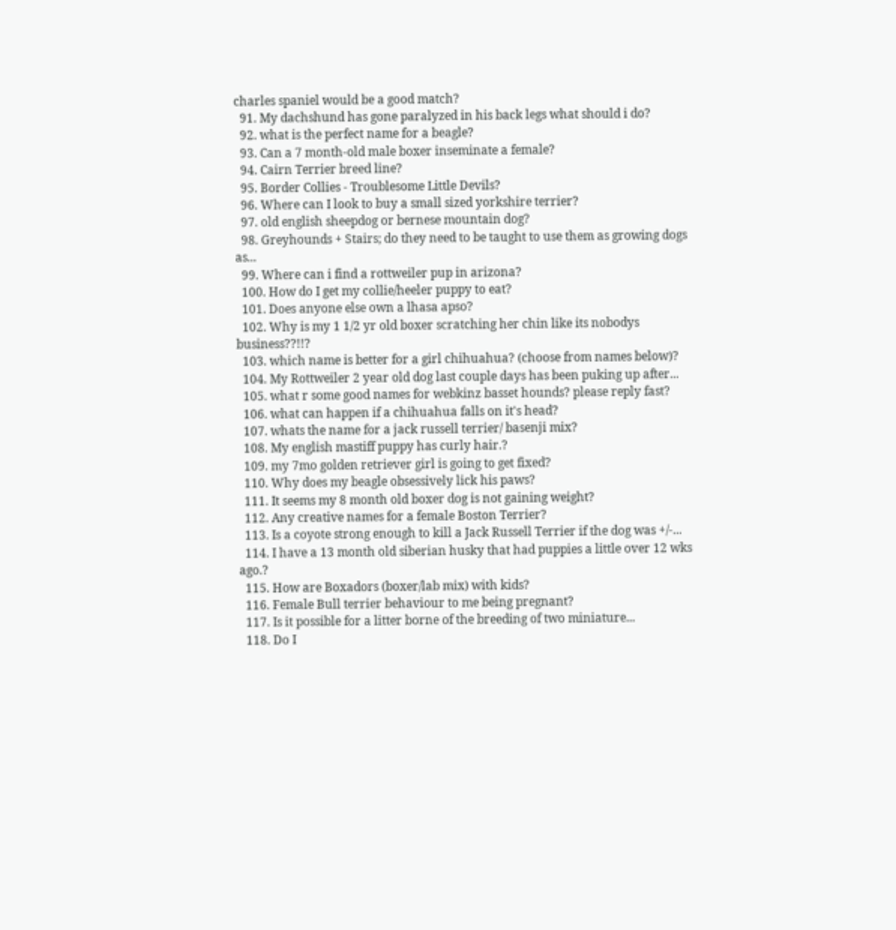charles spaniel would be a good match?
  91. My dachshund has gone paralyzed in his back legs what should i do?
  92. what is the perfect name for a beagle?
  93. Can a 7 month-old male boxer inseminate a female?
  94. Cairn Terrier breed line?
  95. Border Collies - Troublesome Little Devils?
  96. Where can I look to buy a small sized yorkshire terrier?
  97. old english sheepdog or bernese mountain dog?
  98. Greyhounds + Stairs; do they need to be taught to use them as growing dogs as...
  99. Where can i find a rottweiler pup in arizona?
  100. How do I get my collie/heeler puppy to eat?
  101. Does anyone else own a lhasa apso?
  102. Why is my 1 1/2 yr old boxer scratching her chin like its nobodys business??!!?
  103. which name is better for a girl chihuahua? (choose from names below)?
  104. My Rottweiler 2 year old dog last couple days has been puking up after...
  105. what r some good names for webkinz basset hounds? please reply fast?
  106. what can happen if a chihuahua falls on it's head?
  107. whats the name for a jack russell terrier/ basenji mix?
  108. My english mastiff puppy has curly hair.?
  109. my 7mo golden retriever girl is going to get fixed?
  110. Why does my beagle obsessively lick his paws?
  111. It seems my 8 month old boxer dog is not gaining weight?
  112. Any creative names for a female Boston Terrier?
  113. Is a coyote strong enough to kill a Jack Russell Terrier if the dog was +/-...
  114. I have a 13 month old siberian husky that had puppies a little over 12 wks ago.?
  115. How are Boxadors (boxer/lab mix) with kids?
  116. Female Bull terrier behaviour to me being pregnant?
  117. Is it possible for a litter borne of the breeding of two miniature...
  118. Do I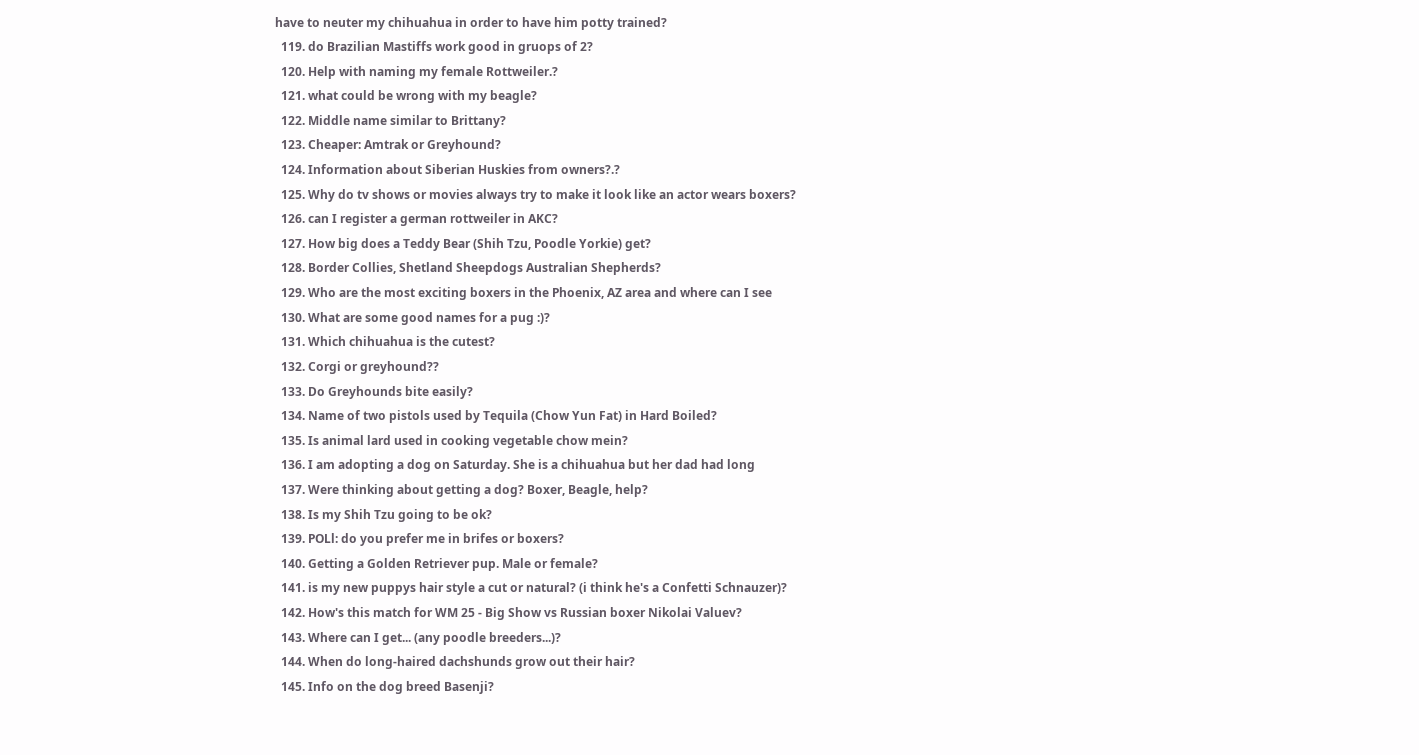have to neuter my chihuahua in order to have him potty trained?
  119. do Brazilian Mastiffs work good in gruops of 2?
  120. Help with naming my female Rottweiler.?
  121. what could be wrong with my beagle?
  122. Middle name similar to Brittany?
  123. Cheaper: Amtrak or Greyhound?
  124. Information about Siberian Huskies from owners?.?
  125. Why do tv shows or movies always try to make it look like an actor wears boxers?
  126. can I register a german rottweiler in AKC?
  127. How big does a Teddy Bear (Shih Tzu, Poodle Yorkie) get?
  128. Border Collies, Shetland Sheepdogs Australian Shepherds?
  129. Who are the most exciting boxers in the Phoenix, AZ area and where can I see
  130. What are some good names for a pug :)?
  131. Which chihuahua is the cutest?
  132. Corgi or greyhound??
  133. Do Greyhounds bite easily?
  134. Name of two pistols used by Tequila (Chow Yun Fat) in Hard Boiled?
  135. Is animal lard used in cooking vegetable chow mein?
  136. I am adopting a dog on Saturday. She is a chihuahua but her dad had long
  137. Were thinking about getting a dog? Boxer, Beagle, help?
  138. Is my Shih Tzu going to be ok?
  139. POLl: do you prefer me in brifes or boxers?
  140. Getting a Golden Retriever pup. Male or female?
  141. is my new puppys hair style a cut or natural? (i think he's a Confetti Schnauzer)?
  142. How's this match for WM 25 - Big Show vs Russian boxer Nikolai Valuev?
  143. Where can I get... (any poodle breeders...)?
  144. When do long-haired dachshunds grow out their hair?
  145. Info on the dog breed Basenji?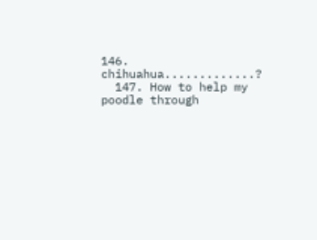146. chihuahua.............?
  147. How to help my poodle through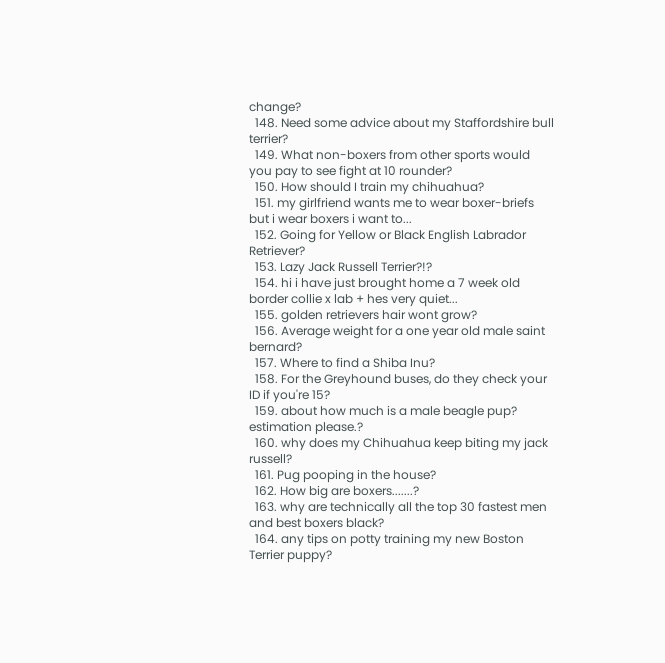change?
  148. Need some advice about my Staffordshire bull terrier?
  149. What non-boxers from other sports would you pay to see fight at 10 rounder?
  150. How should I train my chihuahua?
  151. my girlfriend wants me to wear boxer-briefs but i wear boxers i want to...
  152. Going for Yellow or Black English Labrador Retriever?
  153. Lazy Jack Russell Terrier?!?
  154. hi i have just brought home a 7 week old border collie x lab + hes very quiet...
  155. golden retrievers hair wont grow?
  156. Average weight for a one year old male saint bernard?
  157. Where to find a Shiba Inu?
  158. For the Greyhound buses, do they check your ID if you're 15?
  159. about how much is a male beagle pup? estimation please.?
  160. why does my Chihuahua keep biting my jack russell?
  161. Pug pooping in the house?
  162. How big are boxers.......?
  163. why are technically all the top 30 fastest men and best boxers black?
  164. any tips on potty training my new Boston Terrier puppy?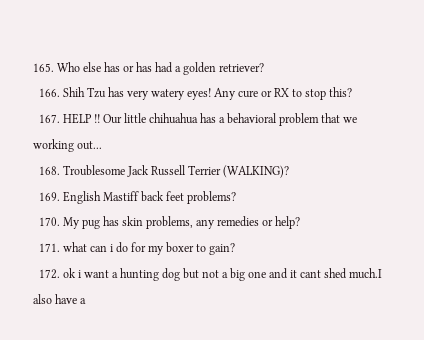165. Who else has or has had a golden retriever?
  166. Shih Tzu has very watery eyes! Any cure or RX to stop this?
  167. HELP !! Our little chihuahua has a behavioral problem that we working out...
  168. Troublesome Jack Russell Terrier (WALKING)?
  169. English Mastiff back feet problems?
  170. My pug has skin problems, any remedies or help?
  171. what can i do for my boxer to gain?
  172. ok i want a hunting dog but not a big one and it cant shed much.I also have a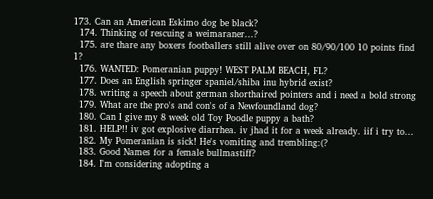173. Can an American Eskimo dog be black?
  174. Thinking of rescuing a weimaraner...?
  175. are thare any boxers footballers still alive over on 80/90/100 10 points find 1?
  176. WANTED: Pomeranian puppy! WEST PALM BEACH, FL?
  177. Does an English springer spaniel/shiba inu hybrid exist?
  178. writing a speech about german shorthaired pointers and i need a bold strong
  179. What are the pro's and con's of a Newfoundland dog?
  180. Can I give my 8 week old Toy Poodle puppy a bath?
  181. HELP!! iv got explosive diarrhea. iv jhad it for a week already. iif i try to...
  182. My Pomeranian is sick! He's vomiting and trembling:(?
  183. Good Names for a female bullmastiff?
  184. I'm considering adopting a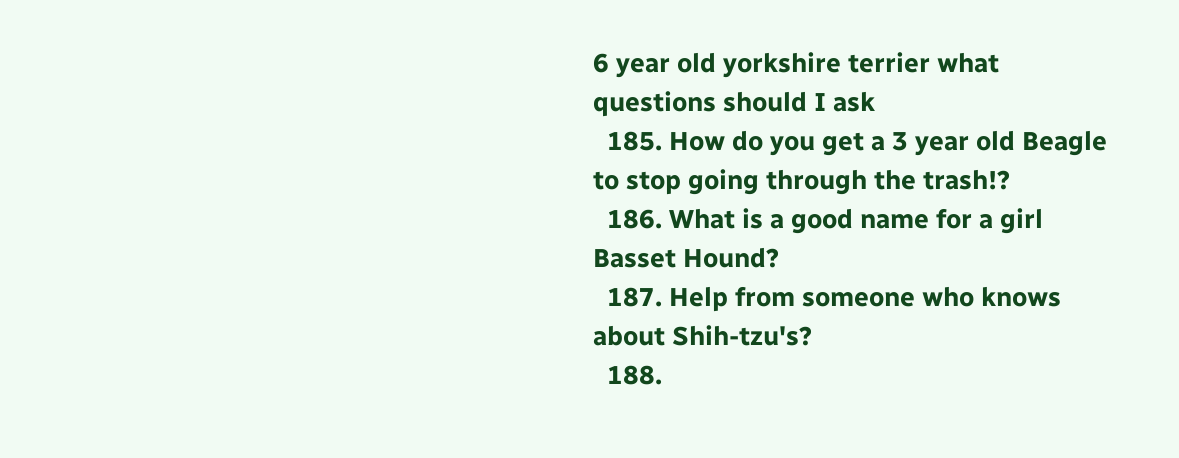6 year old yorkshire terrier what questions should I ask
  185. How do you get a 3 year old Beagle to stop going through the trash!?
  186. What is a good name for a girl Basset Hound?
  187. Help from someone who knows about Shih-tzu's?
  188.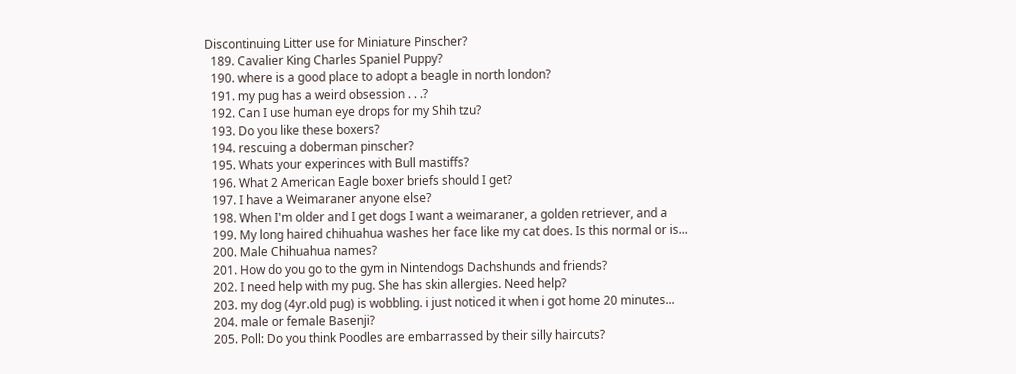Discontinuing Litter use for Miniature Pinscher?
  189. Cavalier King Charles Spaniel Puppy?
  190. where is a good place to adopt a beagle in north london?
  191. my pug has a weird obsession . . .?
  192. Can I use human eye drops for my Shih tzu?
  193. Do you like these boxers?
  194. rescuing a doberman pinscher?
  195. Whats your experinces with Bull mastiffs?
  196. What 2 American Eagle boxer briefs should I get?
  197. I have a Weimaraner anyone else?
  198. When I'm older and I get dogs I want a weimaraner, a golden retriever, and a
  199. My long haired chihuahua washes her face like my cat does. Is this normal or is...
  200. Male Chihuahua names?
  201. How do you go to the gym in Nintendogs Dachshunds and friends?
  202. I need help with my pug. She has skin allergies. Need help?
  203. my dog (4yr.old pug) is wobbling. i just noticed it when i got home 20 minutes...
  204. male or female Basenji?
  205. Poll: Do you think Poodles are embarrassed by their silly haircuts?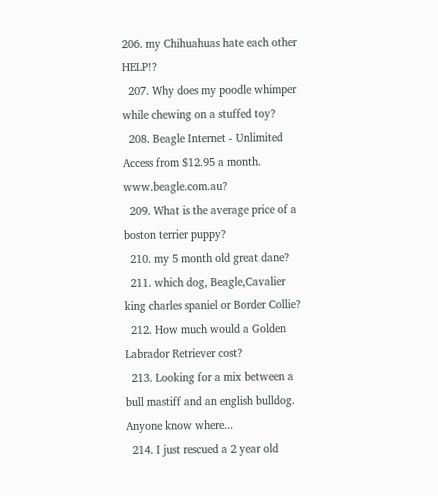206. my Chihuahuas hate each other HELP!?
  207. Why does my poodle whimper while chewing on a stuffed toy?
  208. Beagle Internet - Unlimited Access from $12.95 a month. www.beagle.com.au?
  209. What is the average price of a boston terrier puppy?
  210. my 5 month old great dane?
  211. which dog, Beagle,Cavalier king charles spaniel or Border Collie?
  212. How much would a Golden Labrador Retriever cost?
  213. Looking for a mix between a bull mastiff and an english bulldog. Anyone know where...
  214. I just rescued a 2 year old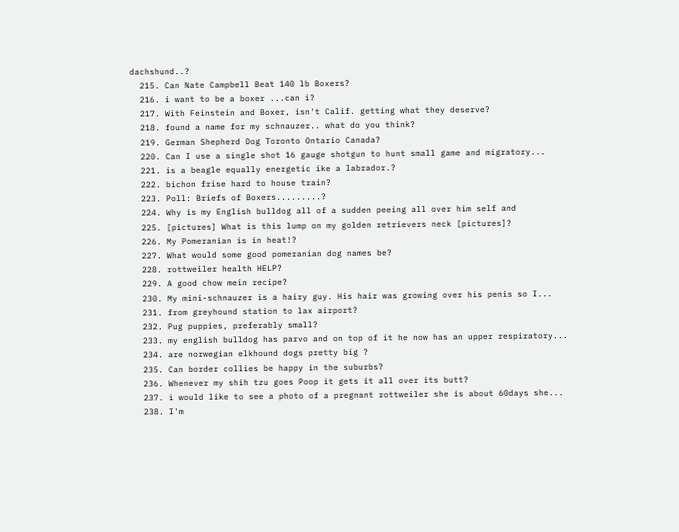dachshund..?
  215. Can Nate Campbell Beat 140 lb Boxers?
  216. i want to be a boxer ...can i?
  217. With Feinstein and Boxer, isn't Calif. getting what they deserve?
  218. found a name for my schnauzer.. what do you think?
  219. German Shepherd Dog Toronto Ontario Canada?
  220. Can I use a single shot 16 gauge shotgun to hunt small game and migratory...
  221. is a beagle equally energetic ike a labrador.?
  222. bichon frise hard to house train?
  223. Poll: Briefs of Boxers.........?
  224. Why is my English bulldog all of a sudden peeing all over him self and
  225. [pictures] What is this lump on my golden retrievers neck [pictures]?
  226. My Pomeranian is in heat!?
  227. What would some good pomeranian dog names be?
  228. rottweiler health HELP?
  229. A good chow mein recipe?
  230. My mini-schnauzer is a hairy guy. His hair was growing over his penis so I...
  231. from greyhound station to lax airport?
  232. Pug puppies, preferably small?
  233. my english bulldog has parvo and on top of it he now has an upper respiratory...
  234. are norwegian elkhound dogs pretty big ?
  235. Can border collies be happy in the suburbs?
  236. Whenever my shih tzu goes Poop it gets it all over its butt?
  237. i would like to see a photo of a pregnant rottweiler she is about 60days she...
  238. I'm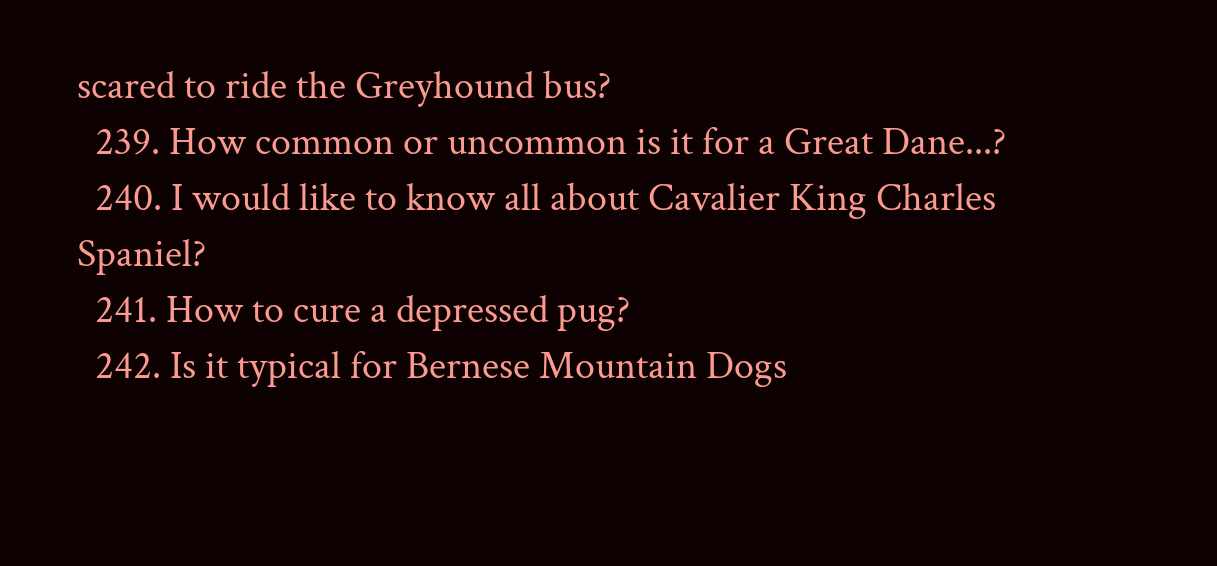scared to ride the Greyhound bus?
  239. How common or uncommon is it for a Great Dane...?
  240. I would like to know all about Cavalier King Charles Spaniel?
  241. How to cure a depressed pug?
  242. Is it typical for Bernese Mountain Dogs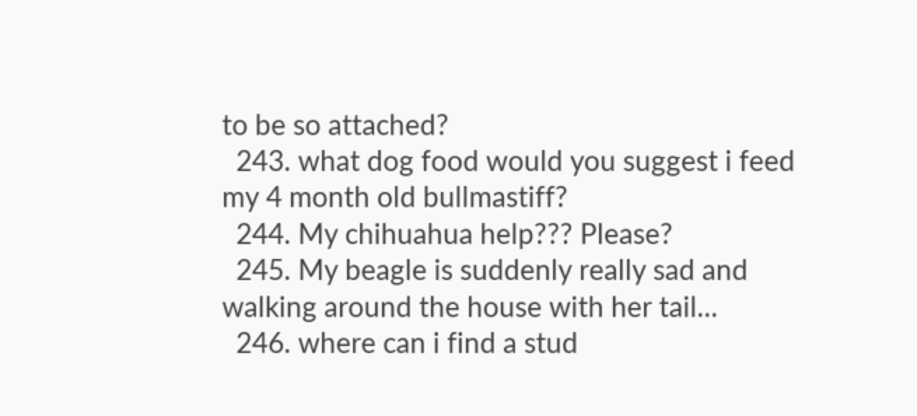to be so attached?
  243. what dog food would you suggest i feed my 4 month old bullmastiff?
  244. My chihuahua help??? Please?
  245. My beagle is suddenly really sad and walking around the house with her tail...
  246. where can i find a stud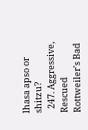lhasa apso or shitzu?
  247. Aggressive, Rescued Rottweiler's Bad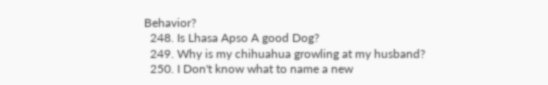Behavior?
  248. Is Lhasa Apso A good Dog?
  249. Why is my chihuahua growling at my husband?
  250. I Don't know what to name a new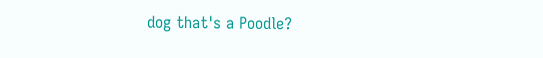dog that's a Poodle?